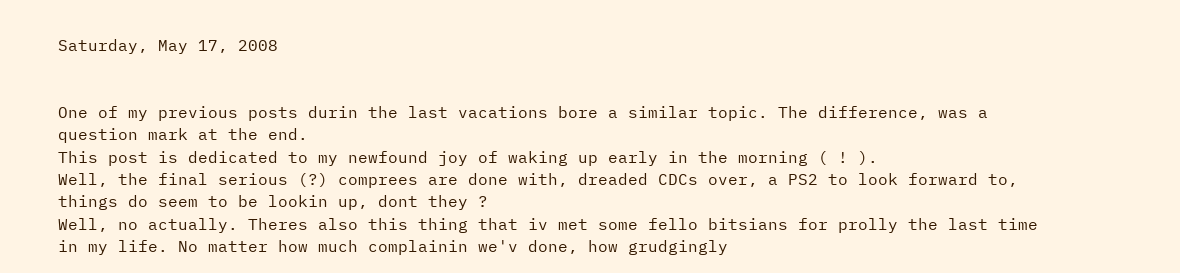Saturday, May 17, 2008


One of my previous posts durin the last vacations bore a similar topic. The difference, was a question mark at the end.
This post is dedicated to my newfound joy of waking up early in the morning ( ! ).
Well, the final serious (?) comprees are done with, dreaded CDCs over, a PS2 to look forward to,
things do seem to be lookin up, dont they ?
Well, no actually. Theres also this thing that iv met some fello bitsians for prolly the last time in my life. No matter how much complainin we'v done, how grudgingly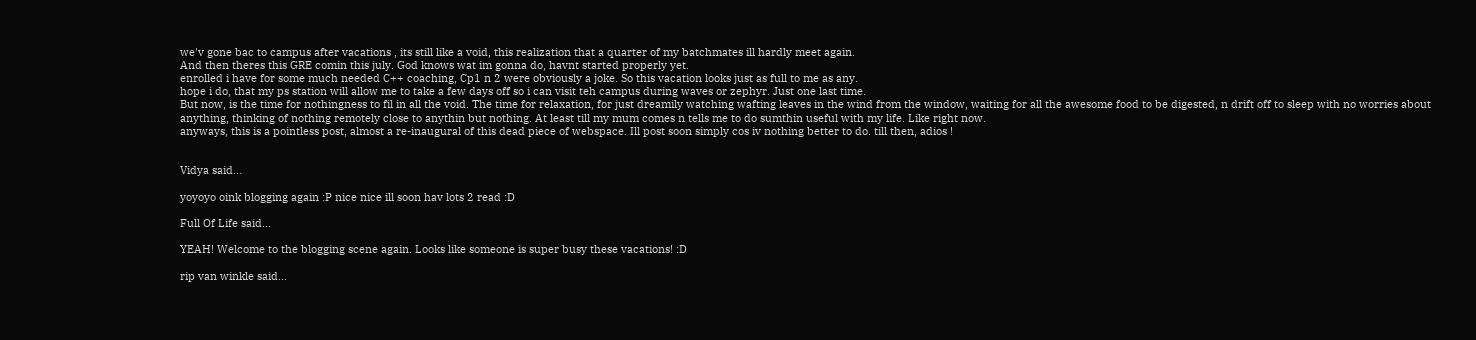we'v gone bac to campus after vacations , its still like a void, this realization that a quarter of my batchmates ill hardly meet again.
And then theres this GRE comin this july. God knows wat im gonna do, havnt started properly yet.
enrolled i have for some much needed C++ coaching, Cp1 n 2 were obviously a joke. So this vacation looks just as full to me as any.
hope i do, that my ps station will allow me to take a few days off so i can visit teh campus during waves or zephyr. Just one last time.
But now, is the time for nothingness to fil in all the void. The time for relaxation, for just dreamily watching wafting leaves in the wind from the window, waiting for all the awesome food to be digested, n drift off to sleep with no worries about anything, thinking of nothing remotely close to anythin but nothing. At least till my mum comes n tells me to do sumthin useful with my life. Like right now.
anyways, this is a pointless post, almost a re-inaugural of this dead piece of webspace. Ill post soon simply cos iv nothing better to do. till then, adios !


Vidya said...

yoyoyo oink blogging again :P nice nice ill soon hav lots 2 read :D

Full Of Life said...

YEAH! Welcome to the blogging scene again. Looks like someone is super busy these vacations! :D

rip van winkle said...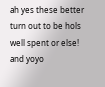ah yes these better turn out to be hols well spent or else! and yoyo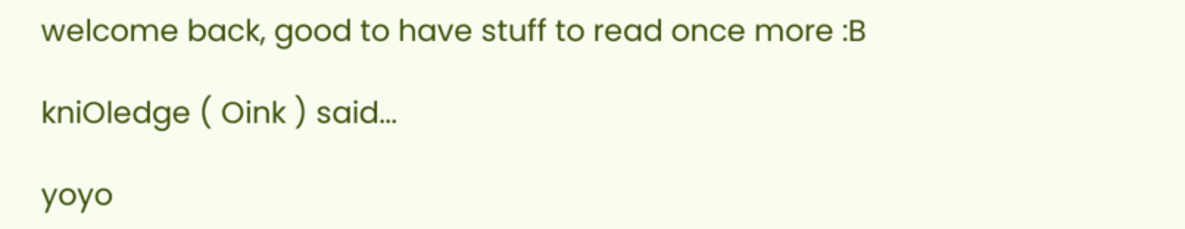welcome back, good to have stuff to read once more :B

kniOledge ( Oink ) said...

yoyo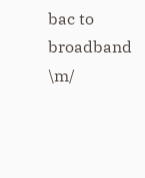bac to broadband \m/